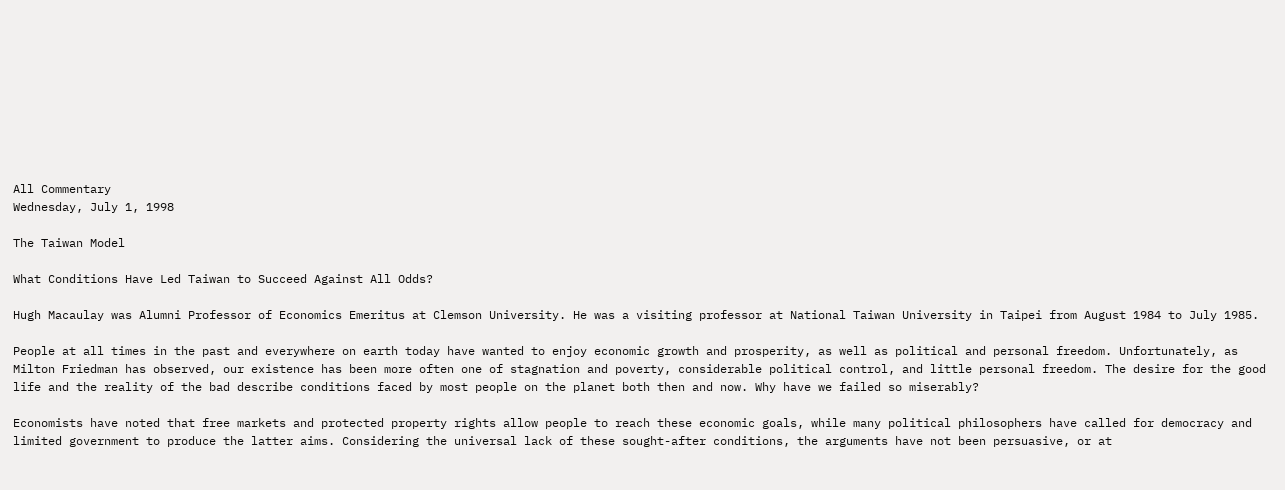All Commentary
Wednesday, July 1, 1998

The Taiwan Model

What Conditions Have Led Taiwan to Succeed Against All Odds?

Hugh Macaulay was Alumni Professor of Economics Emeritus at Clemson University. He was a visiting professor at National Taiwan University in Taipei from August 1984 to July 1985.

People at all times in the past and everywhere on earth today have wanted to enjoy economic growth and prosperity, as well as political and personal freedom. Unfortunately, as Milton Friedman has observed, our existence has been more often one of stagnation and poverty, considerable political control, and little personal freedom. The desire for the good life and the reality of the bad describe conditions faced by most people on the planet both then and now. Why have we failed so miserably?

Economists have noted that free markets and protected property rights allow people to reach these economic goals, while many political philosophers have called for democracy and limited government to produce the latter aims. Considering the universal lack of these sought-after conditions, the arguments have not been persuasive, or at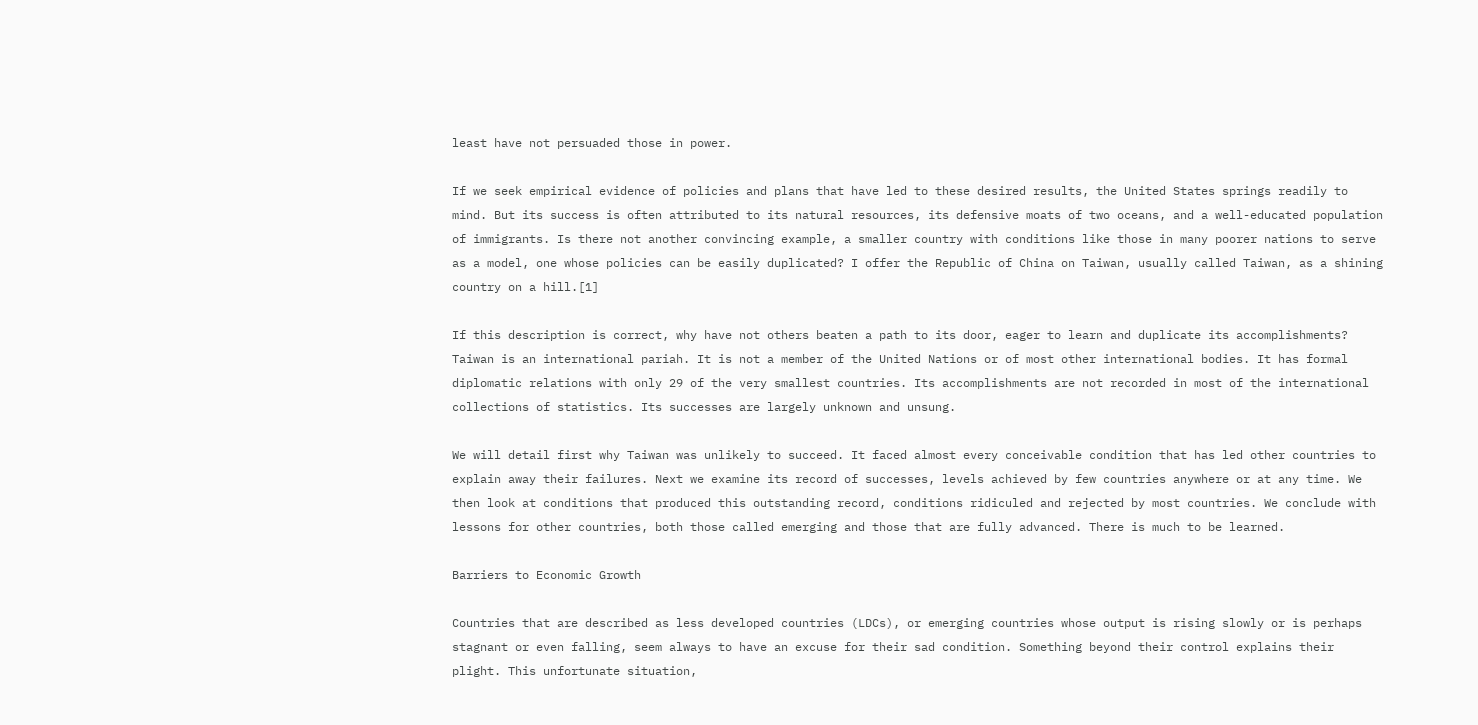least have not persuaded those in power.

If we seek empirical evidence of policies and plans that have led to these desired results, the United States springs readily to mind. But its success is often attributed to its natural resources, its defensive moats of two oceans, and a well-educated population of immigrants. Is there not another convincing example, a smaller country with conditions like those in many poorer nations to serve as a model, one whose policies can be easily duplicated? I offer the Republic of China on Taiwan, usually called Taiwan, as a shining country on a hill.[1]

If this description is correct, why have not others beaten a path to its door, eager to learn and duplicate its accomplishments? Taiwan is an international pariah. It is not a member of the United Nations or of most other international bodies. It has formal diplomatic relations with only 29 of the very smallest countries. Its accomplishments are not recorded in most of the international collections of statistics. Its successes are largely unknown and unsung.

We will detail first why Taiwan was unlikely to succeed. It faced almost every conceivable condition that has led other countries to explain away their failures. Next we examine its record of successes, levels achieved by few countries anywhere or at any time. We then look at conditions that produced this outstanding record, conditions ridiculed and rejected by most countries. We conclude with lessons for other countries, both those called emerging and those that are fully advanced. There is much to be learned.

Barriers to Economic Growth

Countries that are described as less developed countries (LDCs), or emerging countries whose output is rising slowly or is perhaps stagnant or even falling, seem always to have an excuse for their sad condition. Something beyond their control explains their plight. This unfortunate situation,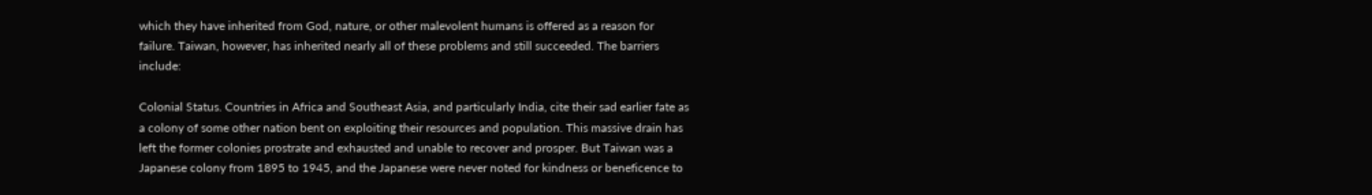which they have inherited from God, nature, or other malevolent humans is offered as a reason for failure. Taiwan, however, has inherited nearly all of these problems and still succeeded. The barriers include:

Colonial Status. Countries in Africa and Southeast Asia, and particularly India, cite their sad earlier fate as a colony of some other nation bent on exploiting their resources and population. This massive drain has left the former colonies prostrate and exhausted and unable to recover and prosper. But Taiwan was a Japanese colony from 1895 to 1945, and the Japanese were never noted for kindness or beneficence to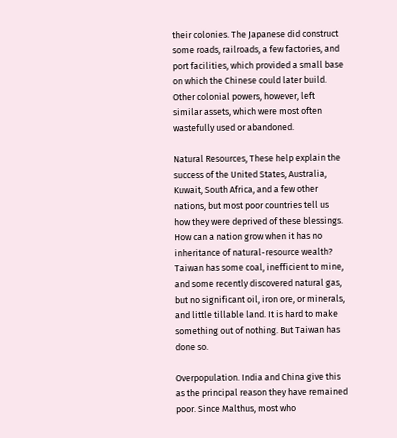their colonies. The Japanese did construct some roads, railroads, a few factories, and port facilities, which provided a small base on which the Chinese could later build. Other colonial powers, however, left similar assets, which were most often wastefully used or abandoned.

Natural Resources, These help explain the success of the United States, Australia, Kuwait, South Africa, and a few other nations, but most poor countries tell us how they were deprived of these blessings. How can a nation grow when it has no inheritance of natural-resource wealth? Taiwan has some coal, inefficient to mine, and some recently discovered natural gas, but no significant oil, iron ore, or minerals, and little tillable land. It is hard to make something out of nothing. But Taiwan has done so.

Overpopulation. India and China give this as the principal reason they have remained poor. Since Malthus, most who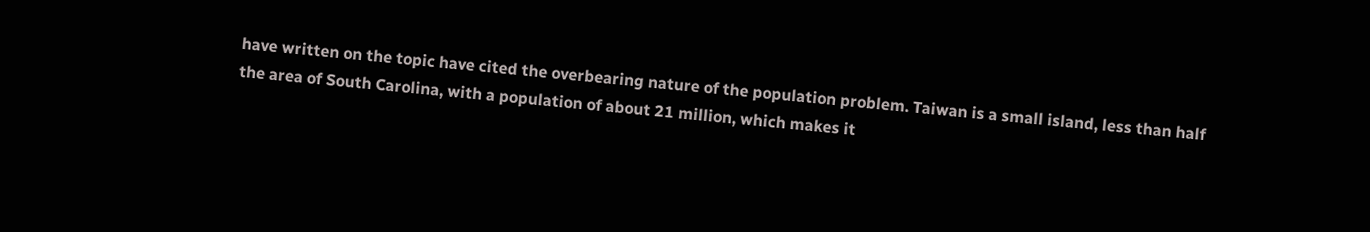have written on the topic have cited the overbearing nature of the population problem. Taiwan is a small island, less than half the area of South Carolina, with a population of about 21 million, which makes it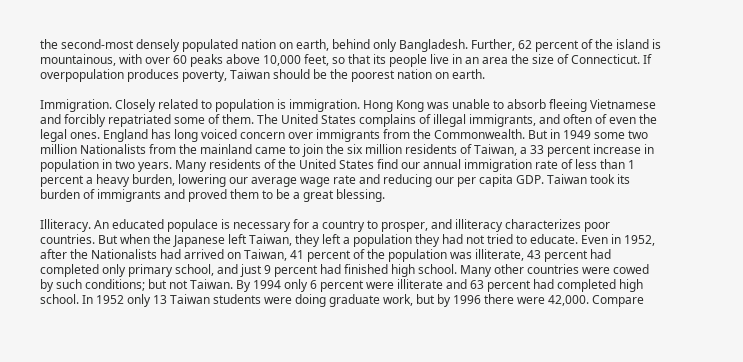the second-most densely populated nation on earth, behind only Bangladesh. Further, 62 percent of the island is mountainous, with over 60 peaks above 10,000 feet, so that its people live in an area the size of Connecticut. If overpopulation produces poverty, Taiwan should be the poorest nation on earth.

Immigration. Closely related to population is immigration. Hong Kong was unable to absorb fleeing Vietnamese and forcibly repatriated some of them. The United States complains of illegal immigrants, and often of even the legal ones. England has long voiced concern over immigrants from the Commonwealth. But in 1949 some two million Nationalists from the mainland came to join the six million residents of Taiwan, a 33 percent increase in population in two years. Many residents of the United States find our annual immigration rate of less than 1 percent a heavy burden, lowering our average wage rate and reducing our per capita GDP. Taiwan took its burden of immigrants and proved them to be a great blessing.

Illiteracy. An educated populace is necessary for a country to prosper, and illiteracy characterizes poor countries. But when the Japanese left Taiwan, they left a population they had not tried to educate. Even in 1952, after the Nationalists had arrived on Taiwan, 41 percent of the population was illiterate, 43 percent had completed only primary school, and just 9 percent had finished high school. Many other countries were cowed by such conditions; but not Taiwan. By 1994 only 6 percent were illiterate and 63 percent had completed high school. In 1952 only 13 Taiwan students were doing graduate work, but by 1996 there were 42,000. Compare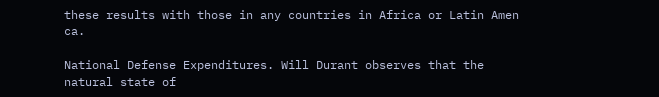these results with those in any countries in Africa or Latin Amen ca.

National Defense Expenditures. Will Durant observes that the natural state of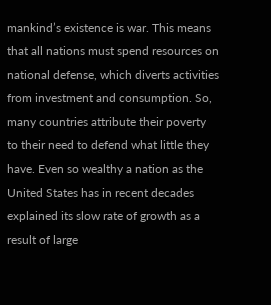mankind’s existence is war. This means that all nations must spend resources on national defense, which diverts activities from investment and consumption. So, many countries attribute their poverty to their need to defend what little they have. Even so wealthy a nation as the United States has in recent decades explained its slow rate of growth as a result of large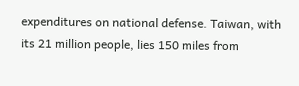expenditures on national defense. Taiwan, with its 21 million people, lies 150 miles from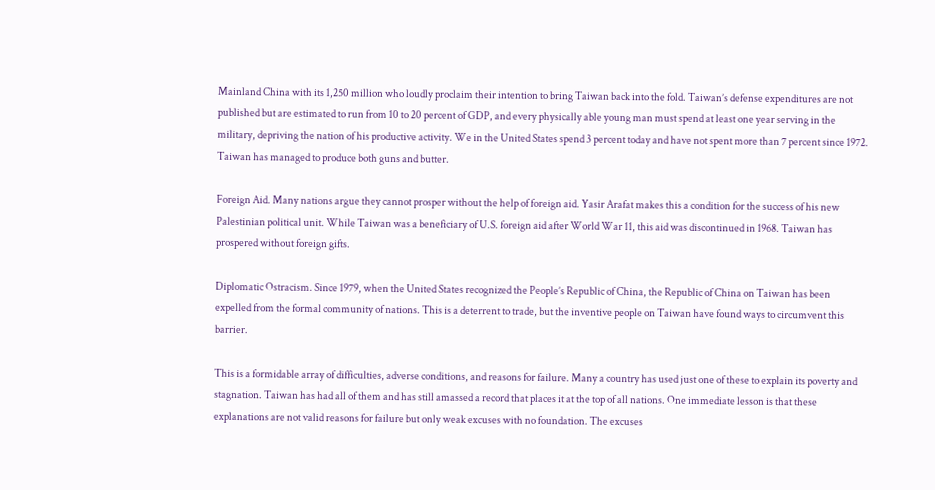Mainland China with its 1,250 million who loudly proclaim their intention to bring Taiwan back into the fold. Taiwan’s defense expenditures are not published but are estimated to run from 10 to 20 percent of GDP, and every physically able young man must spend at least one year serving in the military, depriving the nation of his productive activity. We in the United States spend 3 percent today and have not spent more than 7 percent since 1972. Taiwan has managed to produce both guns and butter.

Foreign Aid. Many nations argue they cannot prosper without the help of foreign aid. Yasir Arafat makes this a condition for the success of his new Palestinian political unit. While Taiwan was a beneficiary of U.S. foreign aid after World War 11, this aid was discontinued in 1968. Taiwan has prospered without foreign gifts.

Diplomatic Ostracism. Since 1979, when the United States recognized the People’s Republic of China, the Republic of China on Taiwan has been expelled from the formal community of nations. This is a deterrent to trade, but the inventive people on Taiwan have found ways to circumvent this barrier.

This is a formidable array of difficulties, adverse conditions, and reasons for failure. Many a country has used just one of these to explain its poverty and stagnation. Taiwan has had all of them and has still amassed a record that places it at the top of all nations. One immediate lesson is that these explanations are not valid reasons for failure but only weak excuses with no foundation. The excuses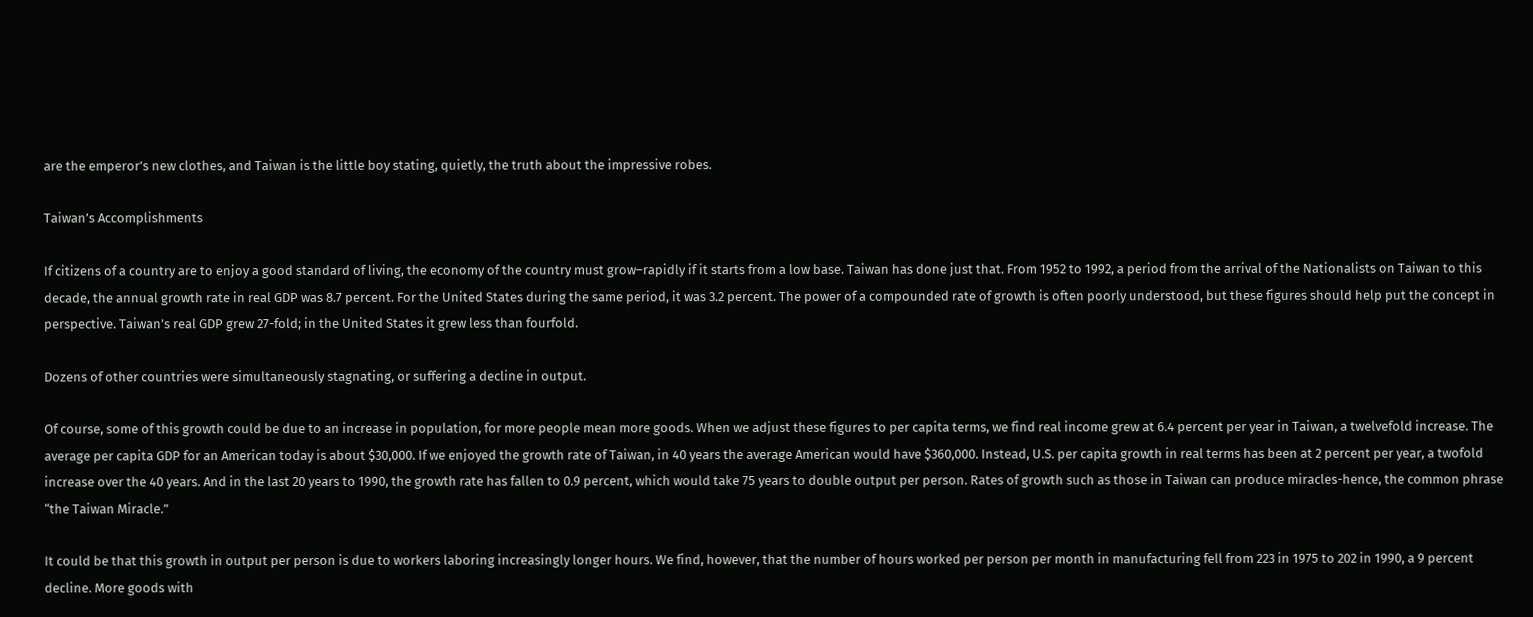are the emperor’s new clothes, and Taiwan is the little boy stating, quietly, the truth about the impressive robes.

Taiwan’s Accomplishments

If citizens of a country are to enjoy a good standard of living, the economy of the country must grow–rapidly if it starts from a low base. Taiwan has done just that. From 1952 to 1992, a period from the arrival of the Nationalists on Taiwan to this decade, the annual growth rate in real GDP was 8.7 percent. For the United States during the same period, it was 3.2 percent. The power of a compounded rate of growth is often poorly understood, but these figures should help put the concept in perspective. Taiwan’s real GDP grew 27-fold; in the United States it grew less than fourfold.

Dozens of other countries were simultaneously stagnating, or suffering a decline in output.

Of course, some of this growth could be due to an increase in population, for more people mean more goods. When we adjust these figures to per capita terms, we find real income grew at 6.4 percent per year in Taiwan, a twelvefold increase. The average per capita GDP for an American today is about $30,000. If we enjoyed the growth rate of Taiwan, in 40 years the average American would have $360,000. Instead, U.S. per capita growth in real terms has been at 2 percent per year, a twofold increase over the 40 years. And in the last 20 years to 1990, the growth rate has fallen to 0.9 percent, which would take 75 years to double output per person. Rates of growth such as those in Taiwan can produce miracles-hence, the common phrase “the Taiwan Miracle.”

It could be that this growth in output per person is due to workers laboring increasingly longer hours. We find, however, that the number of hours worked per person per month in manufacturing fell from 223 in 1975 to 202 in 1990, a 9 percent decline. More goods with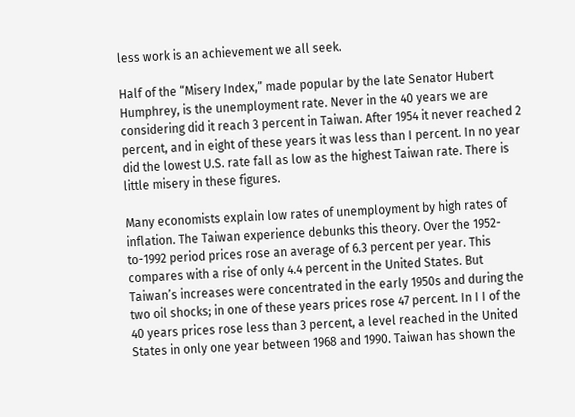less work is an achievement we all seek.

Half of the “Misery Index,” made popular by the late Senator Hubert Humphrey, is the unemployment rate. Never in the 40 years we are considering did it reach 3 percent in Taiwan. After 1954 it never reached 2 percent, and in eight of these years it was less than I percent. In no year did the lowest U.S. rate fall as low as the highest Taiwan rate. There is little misery in these figures.

Many economists explain low rates of unemployment by high rates of inflation. The Taiwan experience debunks this theory. Over the 1952-to-1992 period prices rose an average of 6.3 percent per year. This compares with a rise of only 4.4 percent in the United States. But Taiwan’s increases were concentrated in the early 1950s and during the two oil shocks; in one of these years prices rose 47 percent. In I I of the 40 years prices rose less than 3 percent, a level reached in the United States in only one year between 1968 and 1990. Taiwan has shown the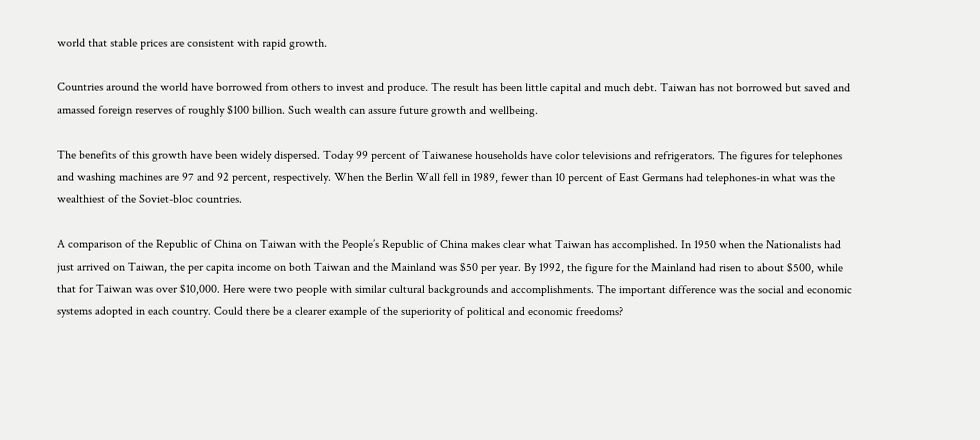world that stable prices are consistent with rapid growth.

Countries around the world have borrowed from others to invest and produce. The result has been little capital and much debt. Taiwan has not borrowed but saved and amassed foreign reserves of roughly $100 billion. Such wealth can assure future growth and wellbeing.

The benefits of this growth have been widely dispersed. Today 99 percent of Taiwanese households have color televisions and refrigerators. The figures for telephones and washing machines are 97 and 92 percent, respectively. When the Berlin Wall fell in 1989, fewer than 10 percent of East Germans had telephones-in what was the wealthiest of the Soviet-bloc countries.

A comparison of the Republic of China on Taiwan with the People’s Republic of China makes clear what Taiwan has accomplished. In 1950 when the Nationalists had just arrived on Taiwan, the per capita income on both Taiwan and the Mainland was $50 per year. By 1992, the figure for the Mainland had risen to about $500, while that for Taiwan was over $10,000. Here were two people with similar cultural backgrounds and accomplishments. The important difference was the social and economic systems adopted in each country. Could there be a clearer example of the superiority of political and economic freedoms?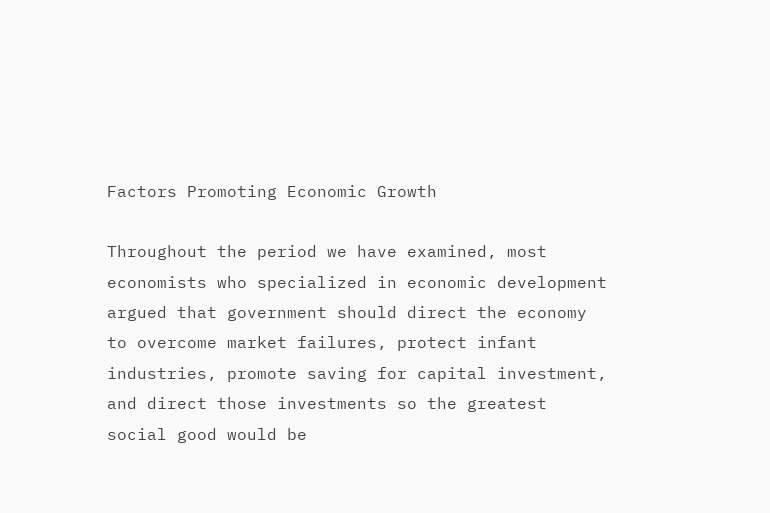Factors Promoting Economic Growth

Throughout the period we have examined, most economists who specialized in economic development argued that government should direct the economy to overcome market failures, protect infant industries, promote saving for capital investment, and direct those investments so the greatest social good would be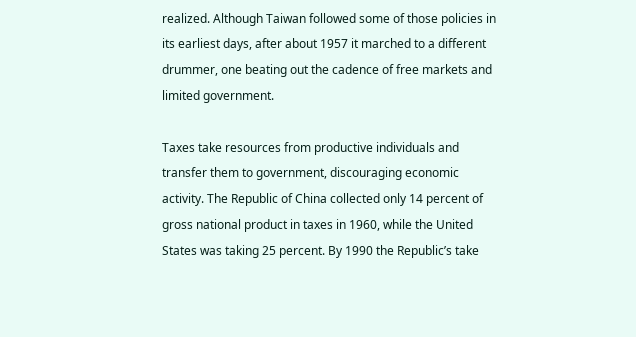realized. Although Taiwan followed some of those policies in its earliest days, after about 1957 it marched to a different drummer, one beating out the cadence of free markets and limited government.

Taxes take resources from productive individuals and transfer them to government, discouraging economic activity. The Republic of China collected only 14 percent of gross national product in taxes in 1960, while the United States was taking 25 percent. By 1990 the Republic’s take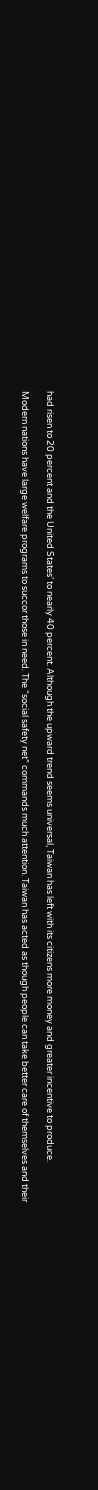had risen to 20 percent and the United States’ to nearly 40 percent. Although the upward trend seems universal, Taiwan has left with its citizens more money and greater incentive to produce.

Modern nations have large welfare programs to succor those in need. The “social safety net” commands much attention. Taiwan has acted as though people can take better care of themselves and their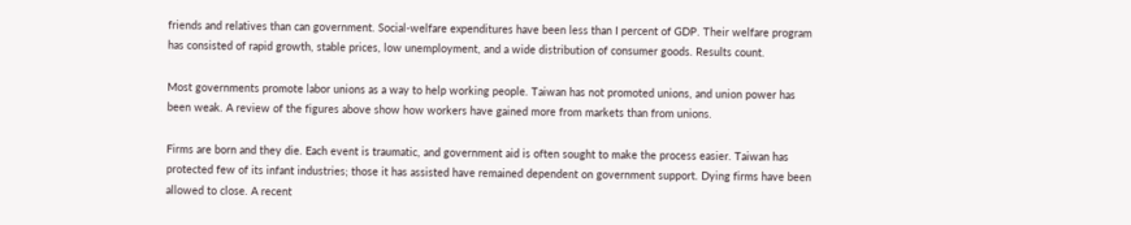friends and relatives than can government. Social-welfare expenditures have been less than I percent of GDP. Their welfare program has consisted of rapid growth, stable prices, low unemployment, and a wide distribution of consumer goods. Results count.

Most governments promote labor unions as a way to help working people. Taiwan has not promoted unions, and union power has been weak. A review of the figures above show how workers have gained more from markets than from unions.

Firms are born and they die. Each event is traumatic, and government aid is often sought to make the process easier. Taiwan has protected few of its infant industries; those it has assisted have remained dependent on government support. Dying firms have been allowed to close. A recent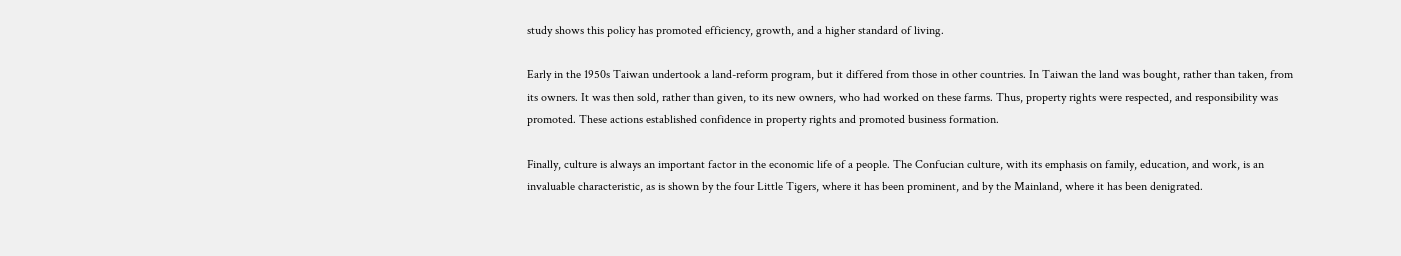study shows this policy has promoted efficiency, growth, and a higher standard of living.

Early in the 1950s Taiwan undertook a land-reform program, but it differed from those in other countries. In Taiwan the land was bought, rather than taken, from its owners. It was then sold, rather than given, to its new owners, who had worked on these farms. Thus, property rights were respected, and responsibility was promoted. These actions established confidence in property rights and promoted business formation.

Finally, culture is always an important factor in the economic life of a people. The Confucian culture, with its emphasis on family, education, and work, is an invaluable characteristic, as is shown by the four Little Tigers, where it has been prominent, and by the Mainland, where it has been denigrated.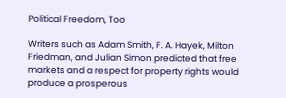Political Freedom, Too

Writers such as Adam Smith, F. A. Hayek, Milton Friedman, and Julian Simon predicted that free markets and a respect for property rights would produce a prosperous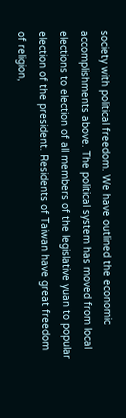society with political freedom. We have outlined the economic accomplishments above. The political system has moved from local elections to election of all members of the legislative yuan to popular election of the president. Residents of Taiwan have great freedom of religion,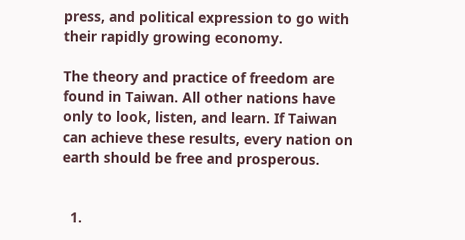press, and political expression to go with their rapidly growing economy.

The theory and practice of freedom are found in Taiwan. All other nations have only to look, listen, and learn. If Taiwan can achieve these results, every nation on earth should be free and prosperous.


  1.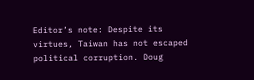Editor’s note: Despite its virtues, Taiwan has not escaped political corruption. Doug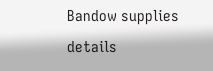Bandow supplies details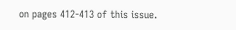on pages 412-413 of this issue.